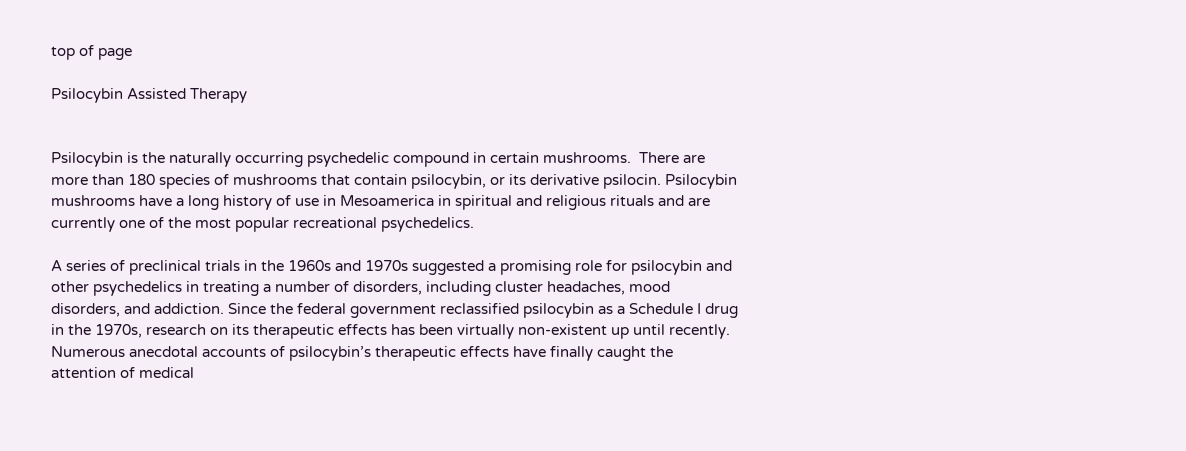top of page

Psilocybin Assisted Therapy


Psilocybin is the naturally occurring psychedelic compound in certain mushrooms.  There are more than 180 species of mushrooms that contain psilocybin, or its derivative psilocin. Psilocybin mushrooms have a long history of use in Mesoamerica in spiritual and religious rituals and are currently one of the most popular recreational psychedelics.

A series of preclinical trials in the 1960s and 1970s suggested a promising role for psilocybin and other psychedelics in treating a number of disorders, including cluster headaches, mood disorders, and addiction. Since the federal government reclassified psilocybin as a Schedule I drug in the 1970s, research on its therapeutic effects has been virtually non-existent up until recently. Numerous anecdotal accounts of psilocybin’s therapeutic effects have finally caught the attention of medical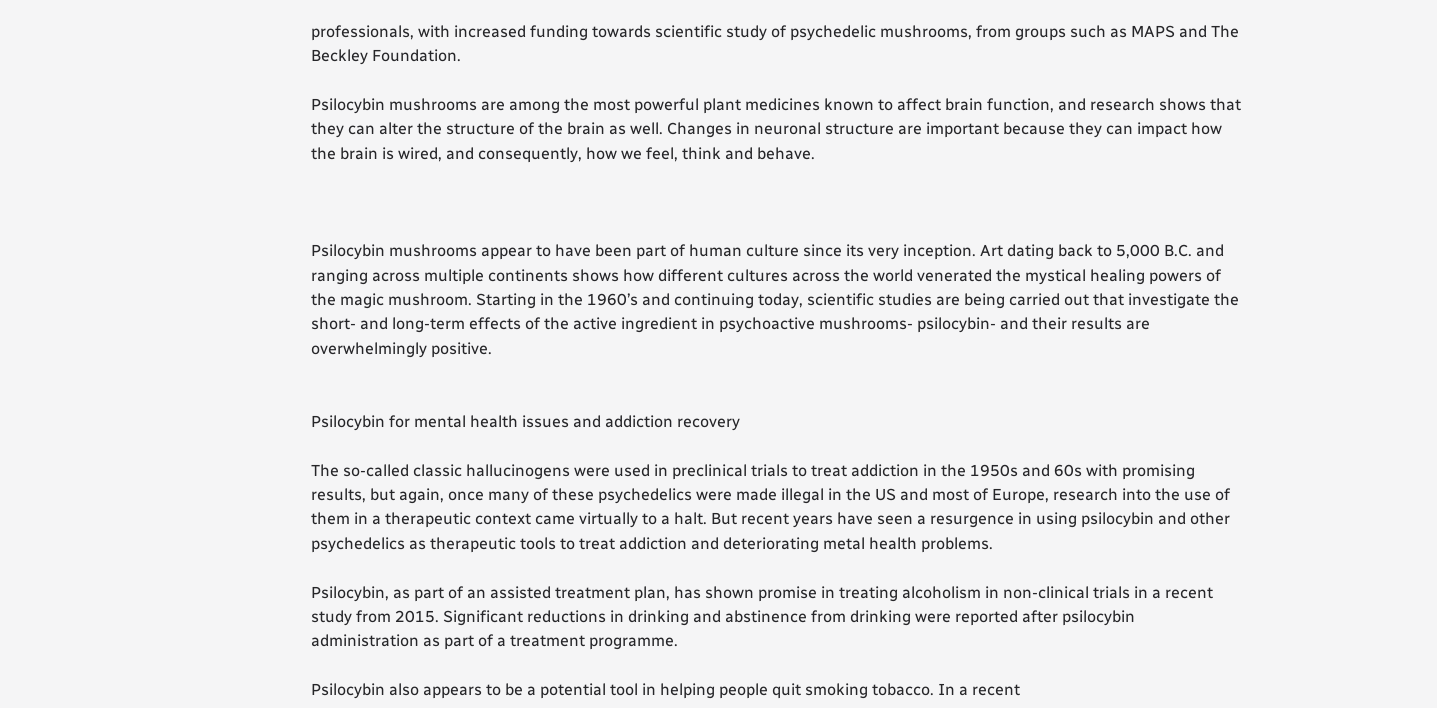professionals, with increased funding towards scientific study of psychedelic mushrooms, from groups such as MAPS and The Beckley Foundation.

Psilocybin mushrooms are among the most powerful plant medicines known to affect brain function, and research shows that they can alter the structure of the brain as well. Changes in neuronal structure are important because they can impact how the brain is wired, and consequently, how we feel, think and behave.



Psilocybin mushrooms appear to have been part of human culture since its very inception. Art dating back to 5,000 B.C. and ranging across multiple continents shows how different cultures across the world venerated the mystical healing powers of the magic mushroom. Starting in the 1960’s and continuing today, scientific studies are being carried out that investigate the short- and long-term effects of the active ingredient in psychoactive mushrooms- psilocybin- and their results are overwhelmingly positive.


Psilocybin for mental health issues and addiction recovery

The so-called classic hallucinogens were used in preclinical trials to treat addiction in the 1950s and 60s with promising results, but again, once many of these psychedelics were made illegal in the US and most of Europe, research into the use of them in a therapeutic context came virtually to a halt. But recent years have seen a resurgence in using psilocybin and other psychedelics as therapeutic tools to treat addiction and deteriorating metal health problems.

Psilocybin, as part of an assisted treatment plan, has shown promise in treating alcoholism in non-clinical trials in a recent study from 2015. Significant reductions in drinking and abstinence from drinking were reported after psilocybin administration as part of a treatment programme.

Psilocybin also appears to be a potential tool in helping people quit smoking tobacco. In a recent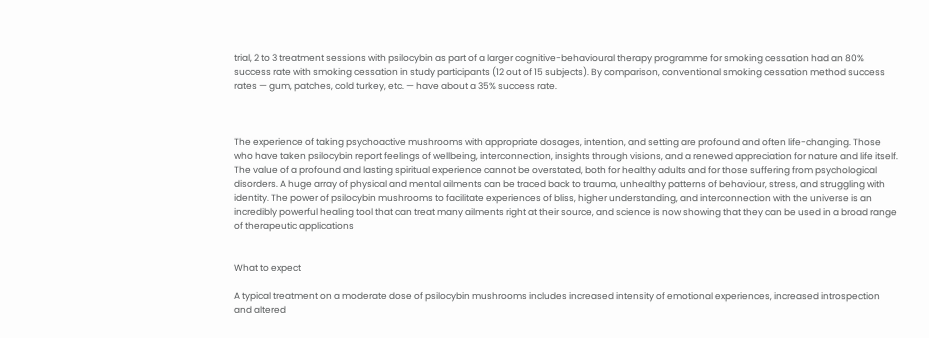trial, 2 to 3 treatment sessions with psilocybin as part of a larger cognitive-behavioural therapy programme for smoking cessation had an 80% success rate with smoking cessation in study participants (12 out of 15 subjects). By comparison, conventional smoking cessation method success rates — gum, patches, cold turkey, etc. — have about a 35% success rate.



The experience of taking psychoactive mushrooms with appropriate dosages, intention, and setting are profound and often life-changing. Those who have taken psilocybin report feelings of wellbeing, interconnection, insights through visions, and a renewed appreciation for nature and life itself. The value of a profound and lasting spiritual experience cannot be overstated, both for healthy adults and for those suffering from psychological disorders. A huge array of physical and mental ailments can be traced back to trauma, unhealthy patterns of behaviour, stress, and struggling with identity. The power of psilocybin mushrooms to facilitate experiences of bliss, higher understanding, and interconnection with the universe is an incredibly powerful healing tool that can treat many ailments right at their source, and science is now showing that they can be used in a broad range of therapeutic applications


What to expect

A typical treatment on a moderate dose of psilocybin mushrooms includes increased intensity of emotional experiences, increased introspection and altered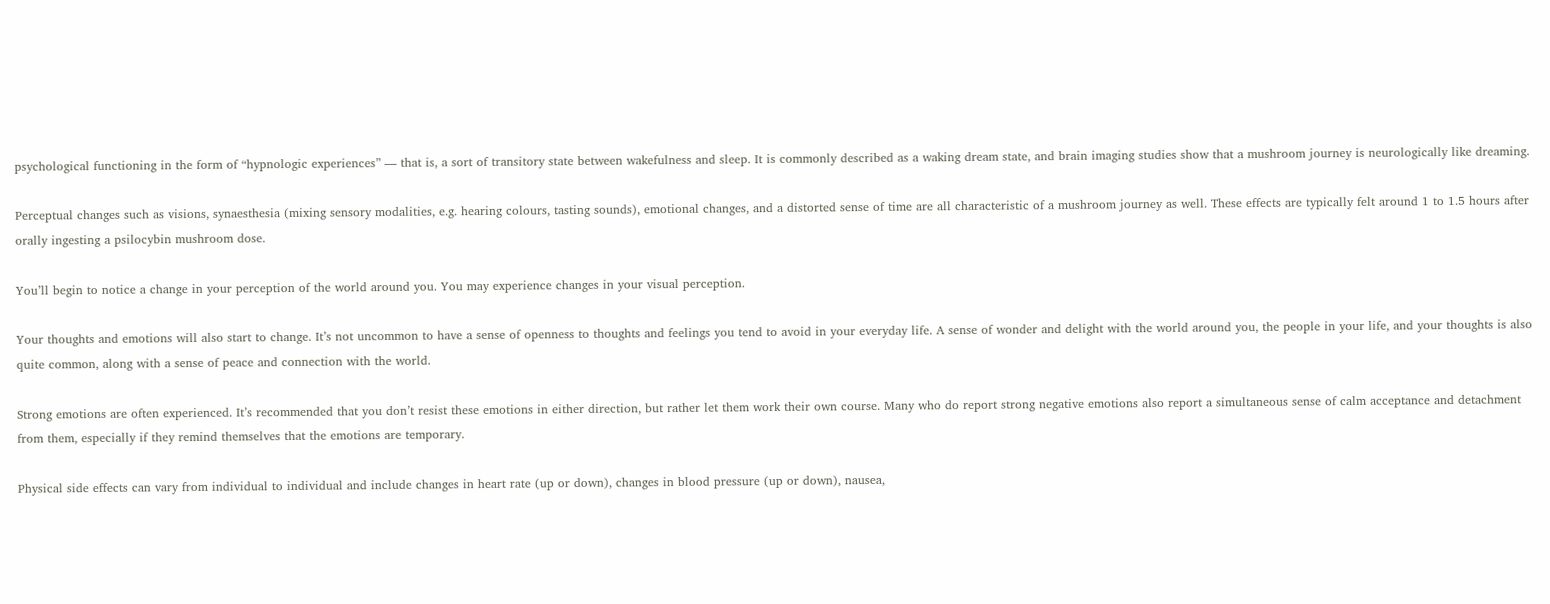psychological functioning in the form of “hypnologic experiences” — that is, a sort of transitory state between wakefulness and sleep. It is commonly described as a waking dream state, and brain imaging studies show that a mushroom journey is neurologically like dreaming.

Perceptual changes such as visions, synaesthesia (mixing sensory modalities, e.g. hearing colours, tasting sounds), emotional changes, and a distorted sense of time are all characteristic of a mushroom journey as well. These effects are typically felt around 1 to 1.5 hours after orally ingesting a psilocybin mushroom dose.

You’ll begin to notice a change in your perception of the world around you. You may experience changes in your visual perception.

Your thoughts and emotions will also start to change. It’s not uncommon to have a sense of openness to thoughts and feelings you tend to avoid in your everyday life. A sense of wonder and delight with the world around you, the people in your life, and your thoughts is also quite common, along with a sense of peace and connection with the world.

Strong emotions are often experienced. It’s recommended that you don’t resist these emotions in either direction, but rather let them work their own course. Many who do report strong negative emotions also report a simultaneous sense of calm acceptance and detachment from them, especially if they remind themselves that the emotions are temporary.

Physical side effects can vary from individual to individual and include changes in heart rate (up or down), changes in blood pressure (up or down), nausea,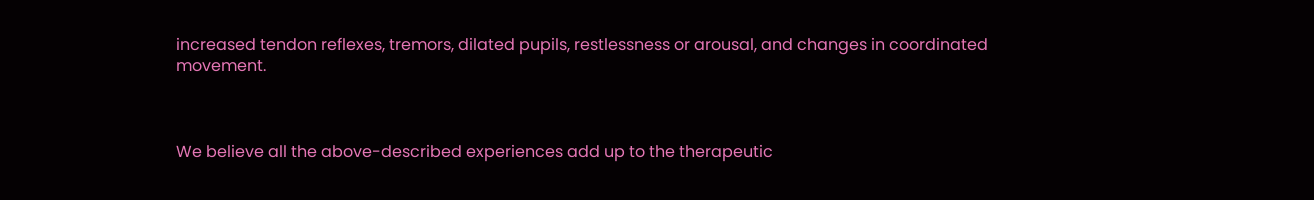increased tendon reflexes, tremors, dilated pupils, restlessness or arousal, and changes in coordinated movement.



We believe all the above-described experiences add up to the therapeutic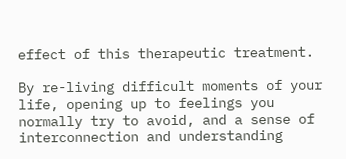effect of this therapeutic treatment.

By re-living difficult moments of your life, opening up to feelings you normally try to avoid, and a sense of interconnection and understanding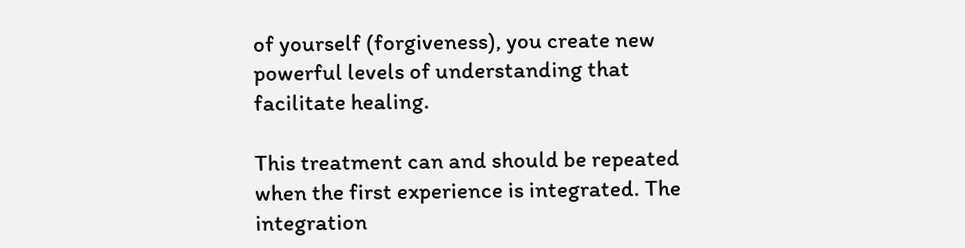of yourself (forgiveness), you create new powerful levels of understanding that facilitate healing.

This treatment can and should be repeated when the first experience is integrated. The integration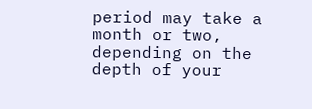period may take a month or two, depending on the depth of your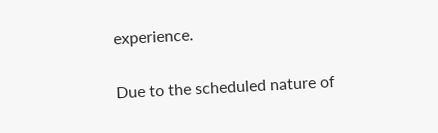experience.

Due to the scheduled nature of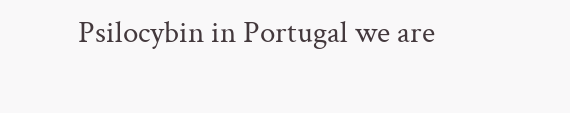Psilocybin in Portugal we are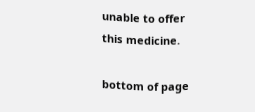unable to offer this medicine.

bottom of page